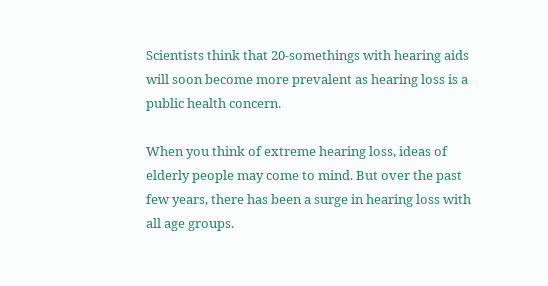Scientists think that 20-somethings with hearing aids will soon become more prevalent as hearing loss is a public health concern.

When you think of extreme hearing loss, ideas of elderly people may come to mind. But over the past few years, there has been a surge in hearing loss with all age groups.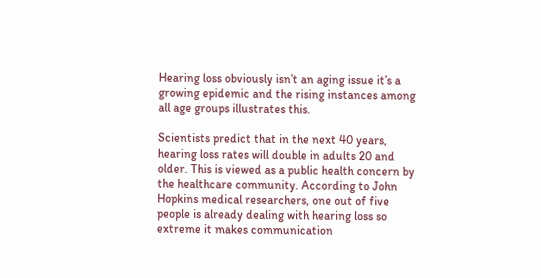Hearing loss obviously isn’t an aging issue it’s a growing epidemic and the rising instances among all age groups illustrates this.

Scientists predict that in the next 40 years, hearing loss rates will double in adults 20 and older. This is viewed as a public health concern by the healthcare community. According to John Hopkins medical researchers, one out of five people is already dealing with hearing loss so extreme it makes communication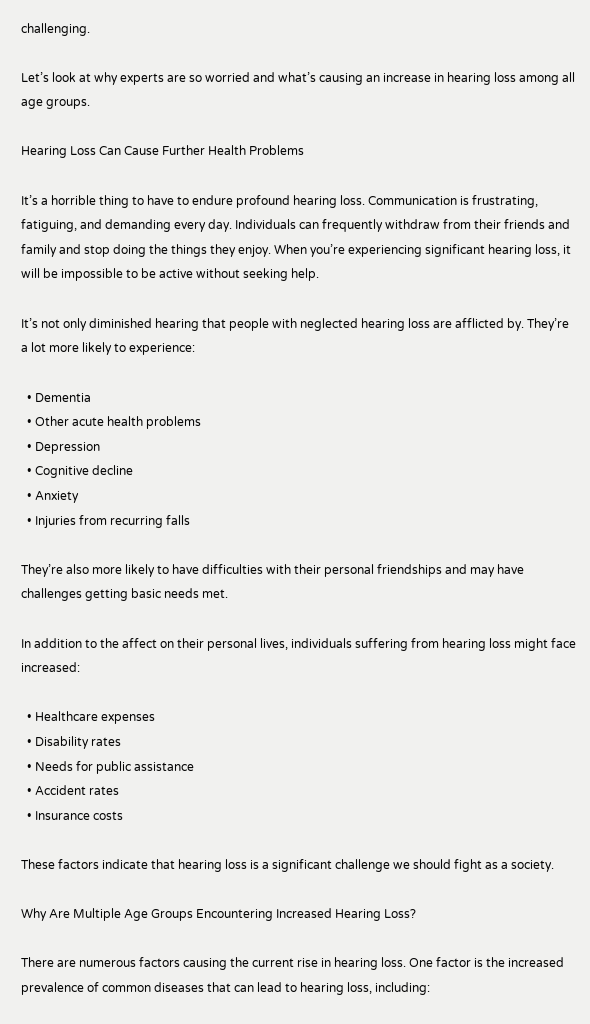challenging.

Let’s look at why experts are so worried and what’s causing an increase in hearing loss among all age groups.

Hearing Loss Can Cause Further Health Problems

It’s a horrible thing to have to endure profound hearing loss. Communication is frustrating, fatiguing, and demanding every day. Individuals can frequently withdraw from their friends and family and stop doing the things they enjoy. When you’re experiencing significant hearing loss, it will be impossible to be active without seeking help.

It’s not only diminished hearing that people with neglected hearing loss are afflicted by. They’re a lot more likely to experience:

  • Dementia
  • Other acute health problems
  • Depression
  • Cognitive decline
  • Anxiety
  • Injuries from recurring falls

They’re also more likely to have difficulties with their personal friendships and may have challenges getting basic needs met.

In addition to the affect on their personal lives, individuals suffering from hearing loss might face increased:

  • Healthcare expenses
  • Disability rates
  • Needs for public assistance
  • Accident rates
  • Insurance costs

These factors indicate that hearing loss is a significant challenge we should fight as a society.

Why Are Multiple Age Groups Encountering Increased Hearing Loss?

There are numerous factors causing the current rise in hearing loss. One factor is the increased prevalence of common diseases that can lead to hearing loss, including: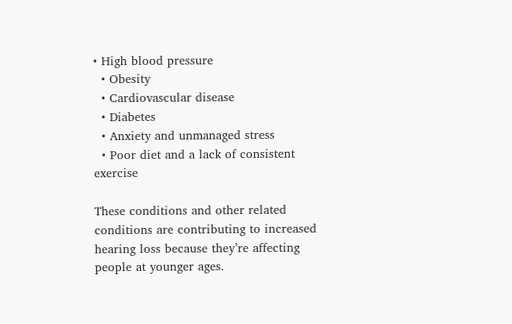• High blood pressure
  • Obesity
  • Cardiovascular disease
  • Diabetes
  • Anxiety and unmanaged stress
  • Poor diet and a lack of consistent exercise

These conditions and other related conditions are contributing to increased hearing loss because they’re affecting people at younger ages.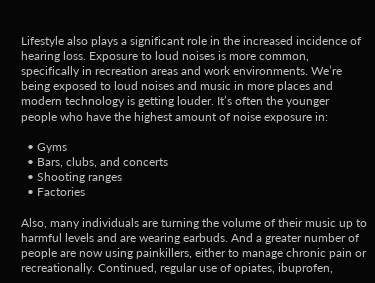Lifestyle also plays a significant role in the increased incidence of hearing loss. Exposure to loud noises is more common, specifically in recreation areas and work environments. We’re being exposed to loud noises and music in more places and modern technology is getting louder. It’s often the younger people who have the highest amount of noise exposure in:

  • Gyms
  • Bars, clubs, and concerts
  • Shooting ranges
  • Factories

Also, many individuals are turning the volume of their music up to harmful levels and are wearing earbuds. And a greater number of people are now using painkillers, either to manage chronic pain or recreationally. Continued, regular use of opiates, ibuprofen,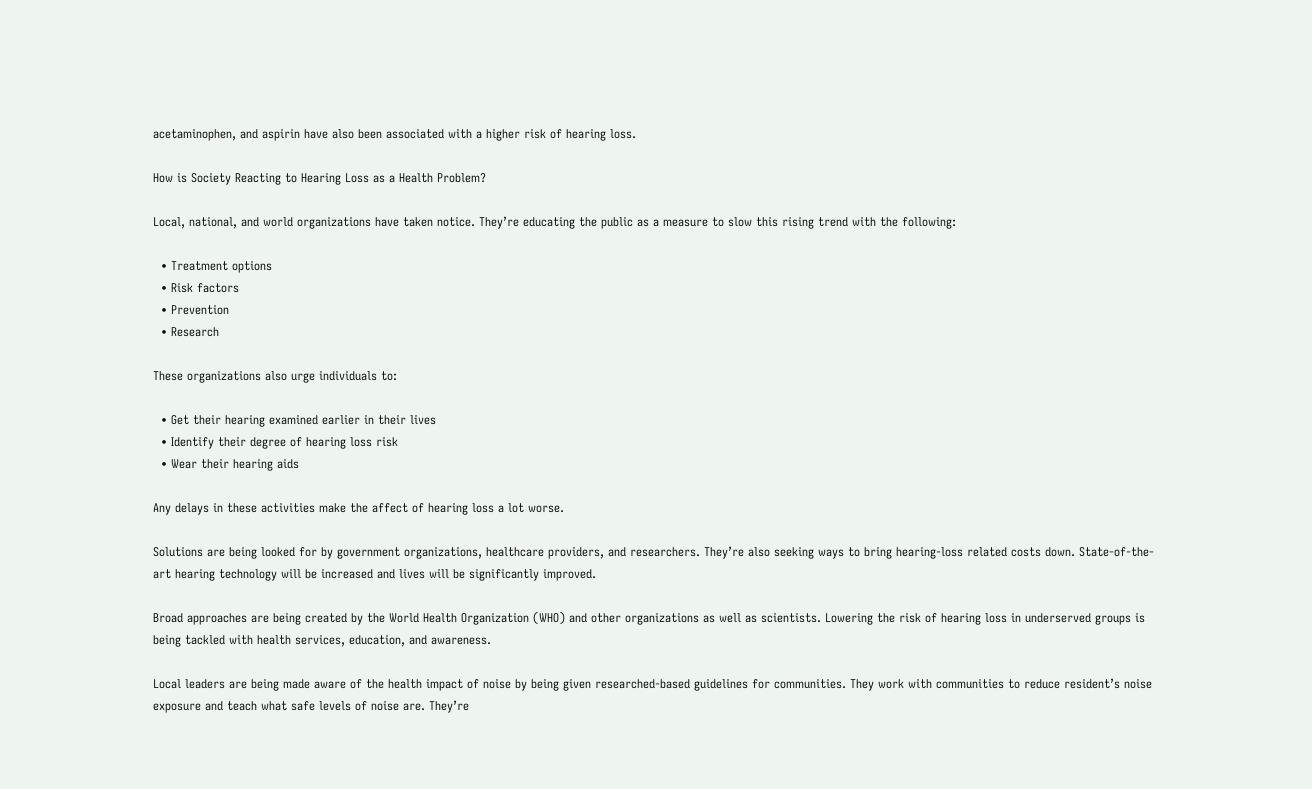acetaminophen, and aspirin have also been associated with a higher risk of hearing loss.

How is Society Reacting to Hearing Loss as a Health Problem?

Local, national, and world organizations have taken notice. They’re educating the public as a measure to slow this rising trend with the following:

  • Treatment options
  • Risk factors
  • Prevention
  • Research

These organizations also urge individuals to:

  • Get their hearing examined earlier in their lives
  • Identify their degree of hearing loss risk
  • Wear their hearing aids

Any delays in these activities make the affect of hearing loss a lot worse.

Solutions are being looked for by government organizations, healthcare providers, and researchers. They’re also seeking ways to bring hearing-loss related costs down. State-of-the-art hearing technology will be increased and lives will be significantly improved.

Broad approaches are being created by the World Health Organization (WHO) and other organizations as well as scientists. Lowering the risk of hearing loss in underserved groups is being tackled with health services, education, and awareness.

Local leaders are being made aware of the health impact of noise by being given researched-based guidelines for communities. They work with communities to reduce resident’s noise exposure and teach what safe levels of noise are. They’re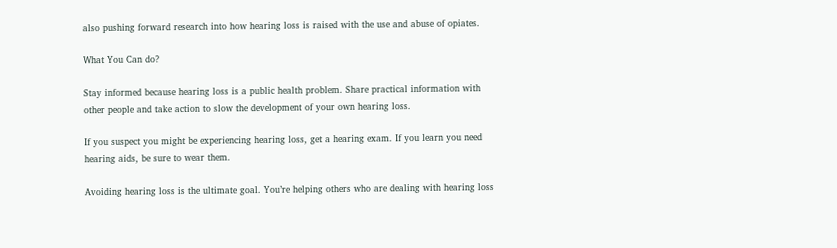also pushing forward research into how hearing loss is raised with the use and abuse of opiates.

What You Can do?

Stay informed because hearing loss is a public health problem. Share practical information with other people and take action to slow the development of your own hearing loss.

If you suspect you might be experiencing hearing loss, get a hearing exam. If you learn you need hearing aids, be sure to wear them.

Avoiding hearing loss is the ultimate goal. You’re helping others who are dealing with hearing loss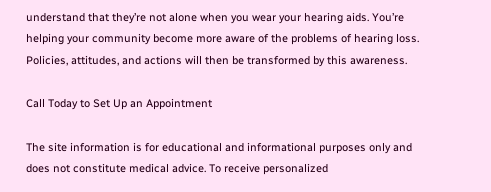understand that they’re not alone when you wear your hearing aids. You’re helping your community become more aware of the problems of hearing loss. Policies, attitudes, and actions will then be transformed by this awareness.

Call Today to Set Up an Appointment

The site information is for educational and informational purposes only and does not constitute medical advice. To receive personalized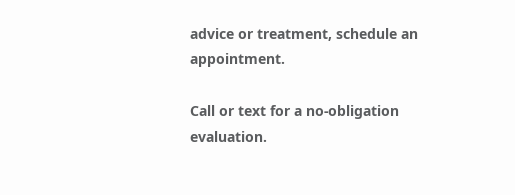advice or treatment, schedule an appointment.

Call or text for a no-obligation evaluation.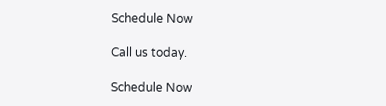Schedule Now

Call us today.

Schedule Now